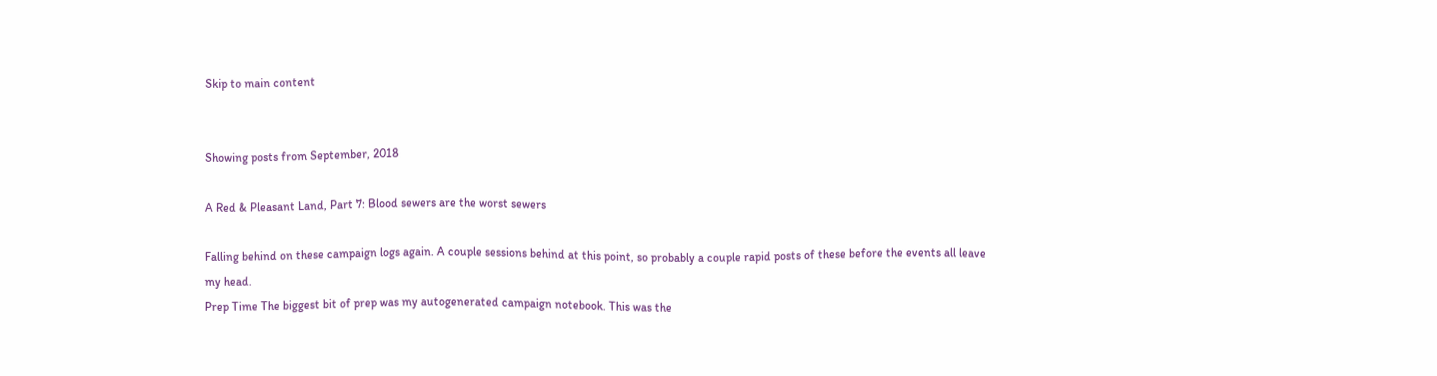Skip to main content


Showing posts from September, 2018

A Red & Pleasant Land, Part 7: Blood sewers are the worst sewers

Falling behind on these campaign logs again. A couple sessions behind at this point, so probably a couple rapid posts of these before the events all leave my head.
Prep Time The biggest bit of prep was my autogenerated campaign notebook. This was the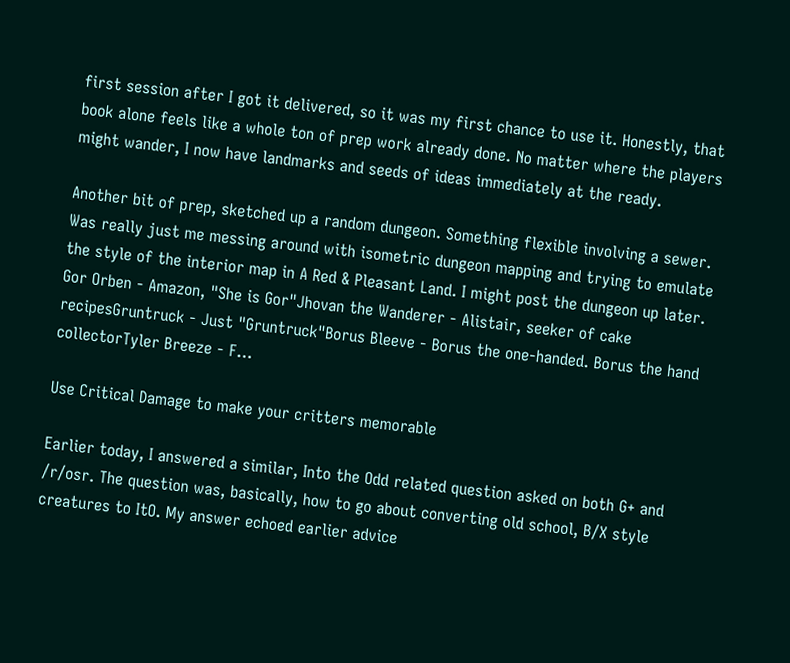first session after I got it delivered, so it was my first chance to use it. Honestly, that book alone feels like a whole ton of prep work already done. No matter where the players might wander, I now have landmarks and seeds of ideas immediately at the ready.

Another bit of prep, sketched up a random dungeon. Something flexible involving a sewer. Was really just me messing around with isometric dungeon mapping and trying to emulate the style of the interior map in A Red & Pleasant Land. I might post the dungeon up later.
Gor Orben - Amazon, "She is Gor"Jhovan the Wanderer - Alistair, seeker of cake recipesGruntruck - Just "Gruntruck"Borus Bleeve - Borus the one-handed. Borus the hand collectorTyler Breeze - F…

Use Critical Damage to make your critters memorable

Earlier today, I answered a similar, Into the Odd related question asked on both G+ and /r/osr. The question was, basically, how to go about converting old school, B/X style creatures to ItO. My answer echoed earlier advice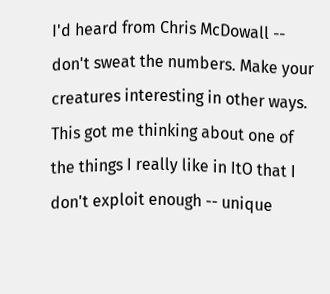I'd heard from Chris McDowall -- don't sweat the numbers. Make your creatures interesting in other ways.
This got me thinking about one of the things I really like in ItO that I don't exploit enough -- unique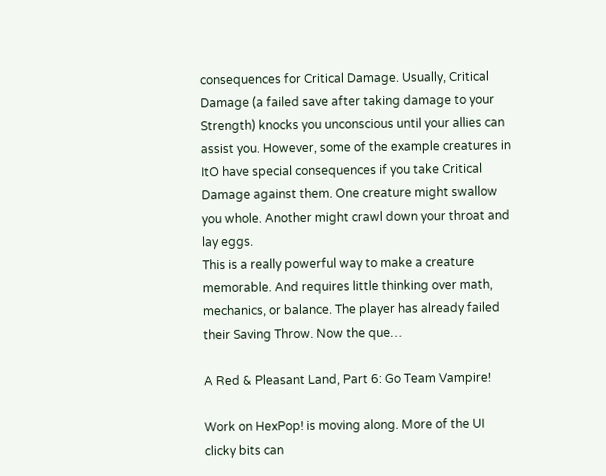consequences for Critical Damage. Usually, Critical Damage (a failed save after taking damage to your Strength) knocks you unconscious until your allies can assist you. However, some of the example creatures in ItO have special consequences if you take Critical Damage against them. One creature might swallow you whole. Another might crawl down your throat and lay eggs.
This is a really powerful way to make a creature memorable. And requires little thinking over math, mechanics, or balance. The player has already failed their Saving Throw. Now the que…

A Red & Pleasant Land, Part 6: Go Team Vampire!

Work on HexPop! is moving along. More of the UI clicky bits can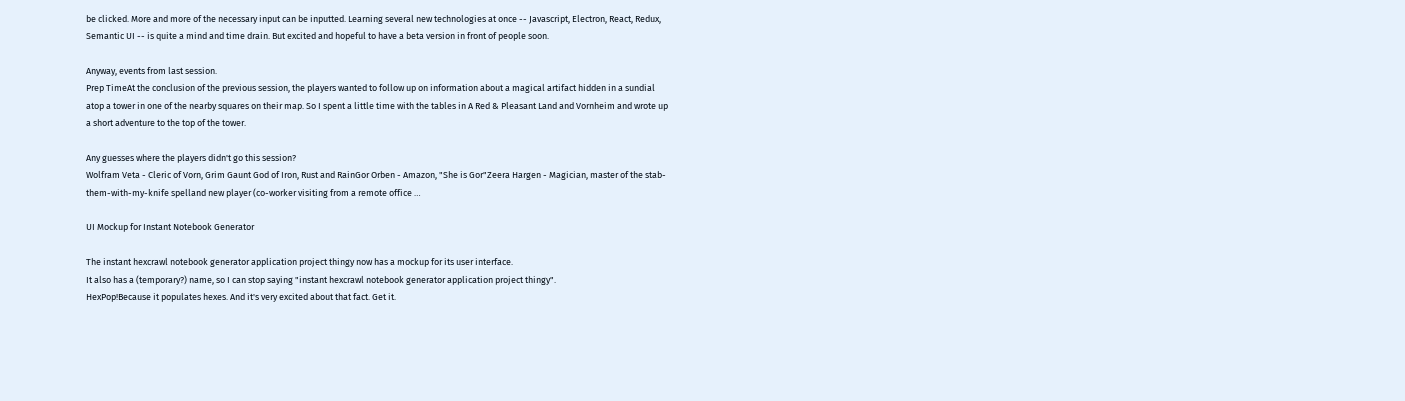be clicked. More and more of the necessary input can be inputted. Learning several new technologies at once -- Javascript, Electron, React, Redux, Semantic UI -- is quite a mind and time drain. But excited and hopeful to have a beta version in front of people soon.

Anyway, events from last session.
Prep TimeAt the conclusion of the previous session, the players wanted to follow up on information about a magical artifact hidden in a sundial atop a tower in one of the nearby squares on their map. So I spent a little time with the tables in A Red & Pleasant Land and Vornheim and wrote up a short adventure to the top of the tower.

Any guesses where the players didn't go this session?
Wolfram Veta - Cleric of Vorn, Grim Gaunt God of Iron, Rust and RainGor Orben - Amazon, "She is Gor"Zeera Hargen - Magician, master of the stab-them-with-my-knife spelland new player (co-worker visiting from a remote office …

UI Mockup for Instant Notebook Generator

The instant hexcrawl notebook generator application project thingy now has a mockup for its user interface.
It also has a (temporary?) name, so I can stop saying "instant hexcrawl notebook generator application project thingy".
HexPop!Because it populates hexes. And it's very excited about that fact. Get it.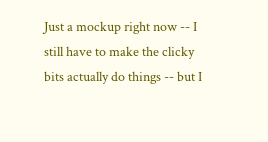Just a mockup right now -- I still have to make the clicky bits actually do things -- but I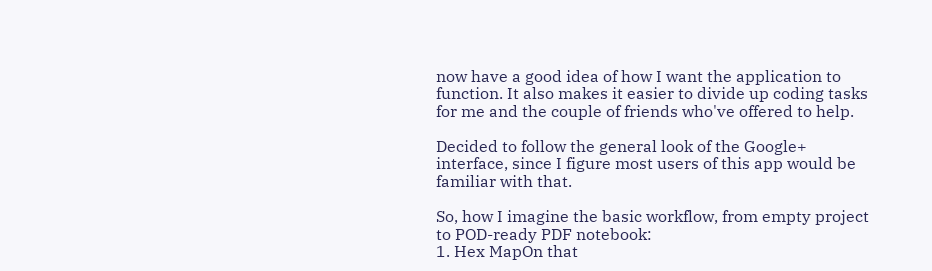now have a good idea of how I want the application to function. It also makes it easier to divide up coding tasks for me and the couple of friends who've offered to help.

Decided to follow the general look of the Google+ interface, since I figure most users of this app would be familiar with that.

So, how I imagine the basic workflow, from empty project to POD-ready PDF notebook:
1. Hex MapOn that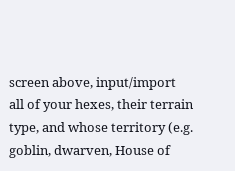screen above, input/import all of your hexes, their terrain type, and whose territory (e.g. goblin, dwarven, House of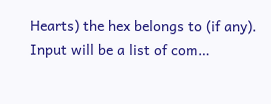Hearts) the hex belongs to (if any). Input will be a list of com…